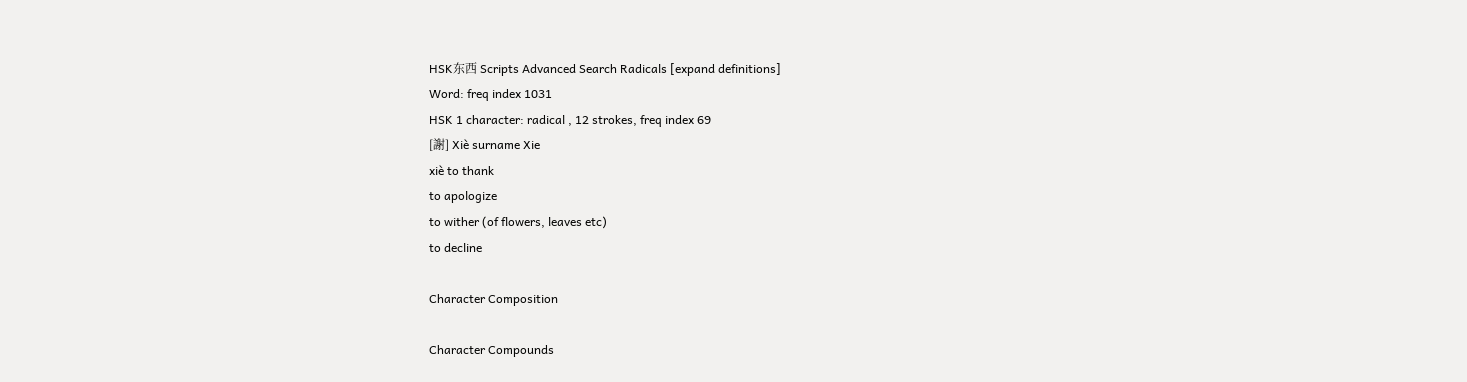HSK东西 Scripts Advanced Search Radicals [expand definitions]
Word: freq index 1031
HSK 1 character: radical , 12 strokes, freq index 69
[謝] Xiè surname Xie
xiè to thank
to apologize
to wither (of flowers, leaves etc)
to decline

Character Composition

Character Compounds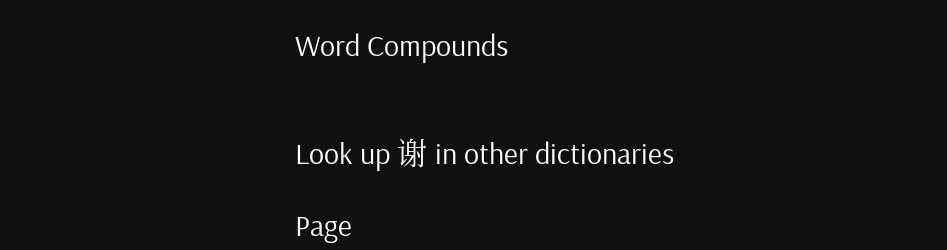Word Compounds


Look up 谢 in other dictionaries

Page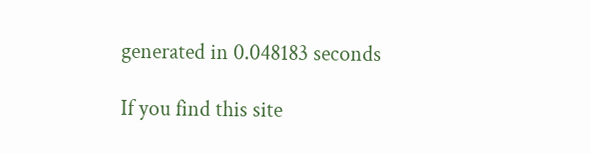generated in 0.048183 seconds

If you find this site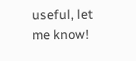useful, let me know!